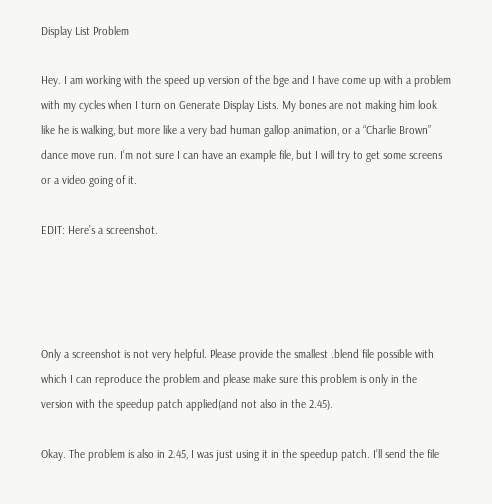Display List Problem

Hey. I am working with the speed up version of the bge and I have come up with a problem with my cycles when I turn on Generate Display Lists. My bones are not making him look like he is walking, but more like a very bad human gallop animation, or a “Charlie Brown” dance move run. I’m not sure I can have an example file, but I will try to get some screens or a video going of it.

EDIT: Here’s a screenshot.




Only a screenshot is not very helpful. Please provide the smallest .blend file possible with which I can reproduce the problem and please make sure this problem is only in the version with the speedup patch applied(and not also in the 2.45).

Okay. The problem is also in 2.45, I was just using it in the speedup patch. I’ll send the file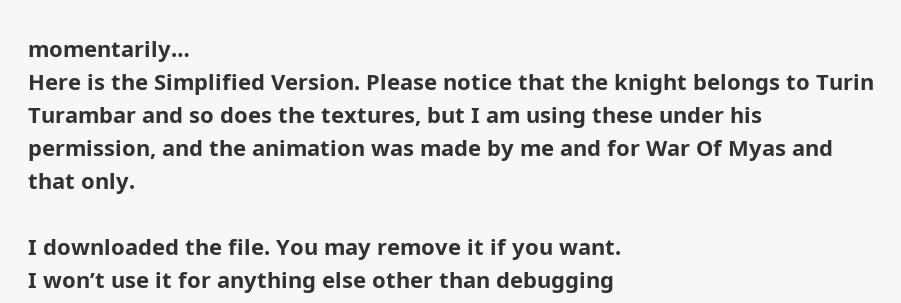momentarily…
Here is the Simplified Version. Please notice that the knight belongs to Turin Turambar and so does the textures, but I am using these under his permission, and the animation was made by me and for War Of Myas and that only.

I downloaded the file. You may remove it if you want.
I won’t use it for anything else other than debugging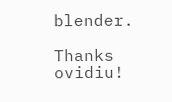blender.

Thanks ovidiu!